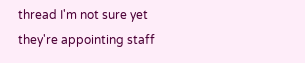thread I'm not sure yet
they're appointing staff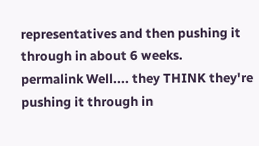representatives and then pushing it through in about 6 weeks.
permalink Well.... they THINK they're pushing it through in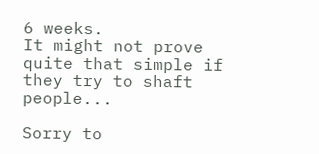6 weeks.
It might not prove quite that simple if they try to shaft people...

Sorry to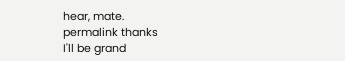hear, mate.
permalink thanks
I'll be grand